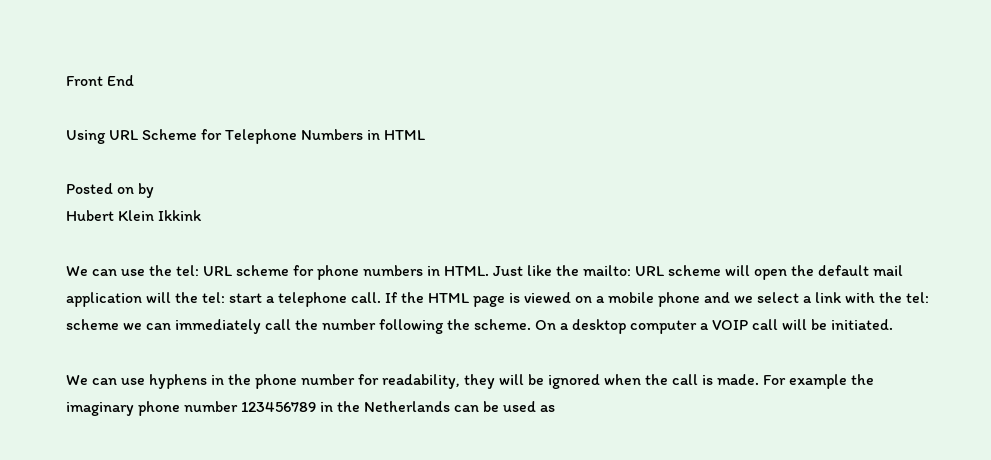Front End

Using URL Scheme for Telephone Numbers in HTML

Posted on by
Hubert Klein Ikkink

We can use the tel: URL scheme for phone numbers in HTML. Just like the mailto: URL scheme will open the default mail application will the tel: start a telephone call. If the HTML page is viewed on a mobile phone and we select a link with the tel: scheme we can immediately call the number following the scheme. On a desktop computer a VOIP call will be initiated.

We can use hyphens in the phone number for readability, they will be ignored when the call is made. For example the imaginary phone number 123456789 in the Netherlands can be used as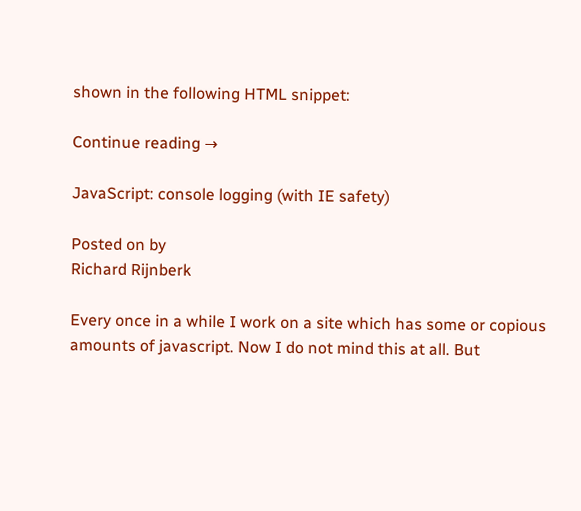shown in the following HTML snippet:

Continue reading →

JavaScript: console logging (with IE safety)

Posted on by
Richard Rijnberk

Every once in a while I work on a site which has some or copious amounts of javascript. Now I do not mind this at all. But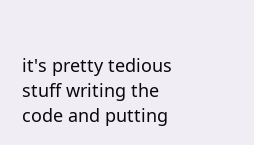it's pretty tedious stuff writing the code and putting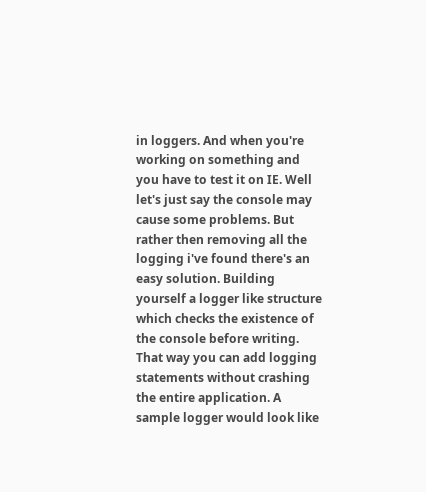in loggers. And when you're working on something and you have to test it on IE. Well let's just say the console may cause some problems. But rather then removing all the logging i've found there's an easy solution. Building yourself a logger like structure which checks the existence of the console before writing. That way you can add logging statements without crashing the entire application. A sample logger would look like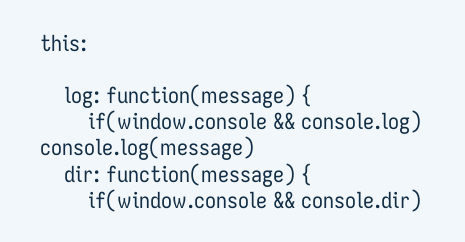this:

    log: function(message) {
        if(window.console && console.log) console.log(message)
    dir: function(message) {
        if(window.console && console.dir)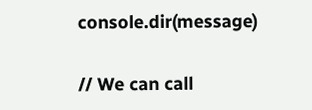console.dir(message)

// We can call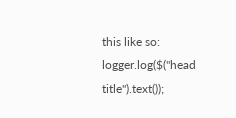this like so:
logger.log($("head title").text());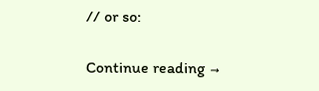// or so:

Continue reading →